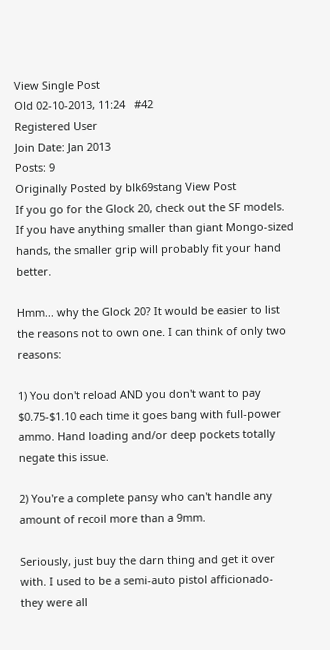View Single Post
Old 02-10-2013, 11:24   #42
Registered User
Join Date: Jan 2013
Posts: 9
Originally Posted by blk69stang View Post
If you go for the Glock 20, check out the SF models. If you have anything smaller than giant Mongo-sized hands, the smaller grip will probably fit your hand better.

Hmm... why the Glock 20? It would be easier to list the reasons not to own one. I can think of only two reasons:

1) You don't reload AND you don't want to pay $0.75-$1.10 each time it goes bang with full-power ammo. Hand loading and/or deep pockets totally negate this issue.

2) You're a complete pansy who can't handle any amount of recoil more than a 9mm.

Seriously, just buy the darn thing and get it over with. I used to be a semi-auto pistol afficionado- they were all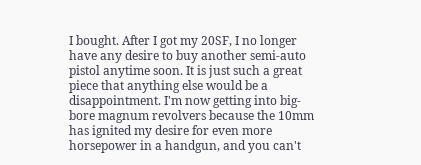I bought. After I got my 20SF, I no longer have any desire to buy another semi-auto pistol anytime soon. It is just such a great piece that anything else would be a disappointment. I'm now getting into big-bore magnum revolvers because the 10mm has ignited my desire for even more horsepower in a handgun, and you can't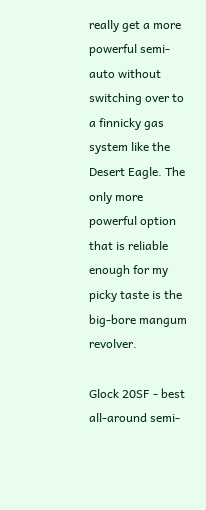really get a more powerful semi-auto without switching over to a finnicky gas system like the Desert Eagle. The only more powerful option that is reliable enough for my picky taste is the big-bore mangum revolver.

Glock 20SF - best all-around semi-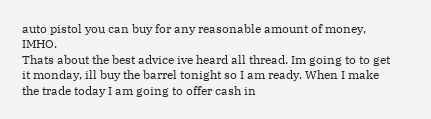auto pistol you can buy for any reasonable amount of money, IMHO.
Thats about the best advice ive heard all thread. Im going to to get it monday, ill buy the barrel tonight so I am ready. When I make the trade today I am going to offer cash in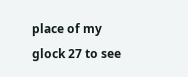place of my glock 27 to see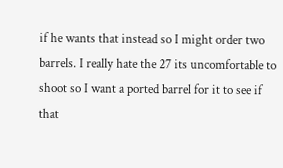if he wants that instead so I might order two barrels. I really hate the 27 its uncomfortable to shoot so I want a ported barrel for it to see if that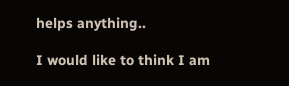helps anything..

I would like to think I am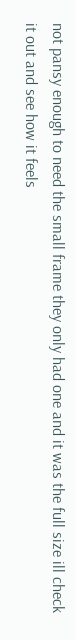not pansy enough to need the small frame they only had one and it was the full size ill check it out and see how it feels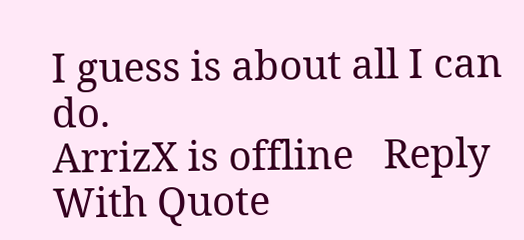I guess is about all I can do.
ArrizX is offline   Reply With Quote